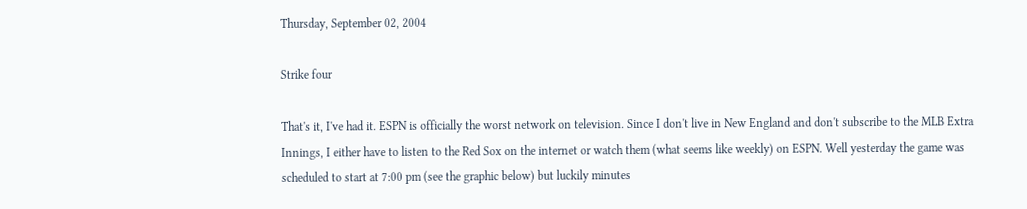Thursday, September 02, 2004

Strike four

That's it, I've had it. ESPN is officially the worst network on television. Since I don't live in New England and don't subscribe to the MLB Extra Innings, I either have to listen to the Red Sox on the internet or watch them (what seems like weekly) on ESPN. Well yesterday the game was scheduled to start at 7:00 pm (see the graphic below) but luckily minutes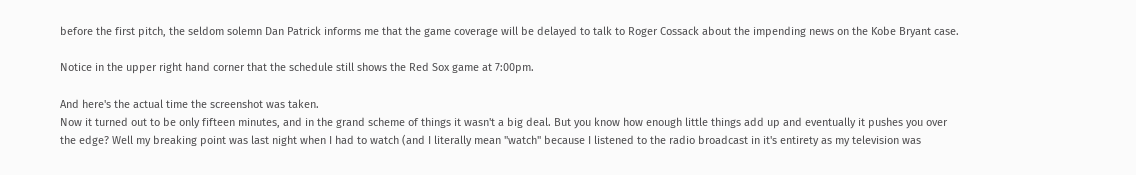before the first pitch, the seldom solemn Dan Patrick informs me that the game coverage will be delayed to talk to Roger Cossack about the impending news on the Kobe Bryant case.

Notice in the upper right hand corner that the schedule still shows the Red Sox game at 7:00pm.

And here's the actual time the screenshot was taken.
Now it turned out to be only fifteen minutes, and in the grand scheme of things it wasn't a big deal. But you know how enough little things add up and eventually it pushes you over the edge? Well my breaking point was last night when I had to watch (and I literally mean "watch" because I listened to the radio broadcast in it's entirety as my television was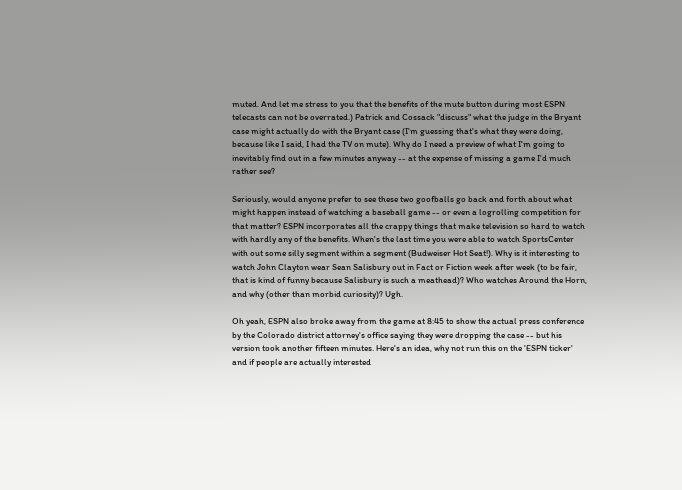muted. And let me stress to you that the benefits of the mute button during most ESPN telecasts can not be overrated.) Patrick and Cossack "discuss" what the judge in the Bryant case might actually do with the Bryant case (I'm guessing that's what they were doing, because like I said, I had the TV on mute). Why do I need a preview of what I'm going to inevitably find out in a few minutes anyway -- at the expense of missing a game I'd much rather see?

Seriously, would anyone prefer to see these two goofballs go back and forth about what might happen instead of watching a baseball game -- or even a logrolling competition for that matter? ESPN incorporates all the crappy things that make television so hard to watch with hardly any of the benefits. When's the last time you were able to watch SportsCenter with out some silly segment within a segment (Budweiser Hot Seat!). Why is it interesting to watch John Clayton wear Sean Salisbury out in Fact or Fiction week after week (to be fair, that is kind of funny because Salisbury is such a meathead)? Who watches Around the Horn, and why (other than morbid curiosity)? Ugh.

Oh yeah, ESPN also broke away from the game at 8:45 to show the actual press conference by the Colorado district attorney's office saying they were dropping the case -- but his version took another fifteen minutes. Here's an idea, why not run this on the 'ESPN ticker' and if people are actually interested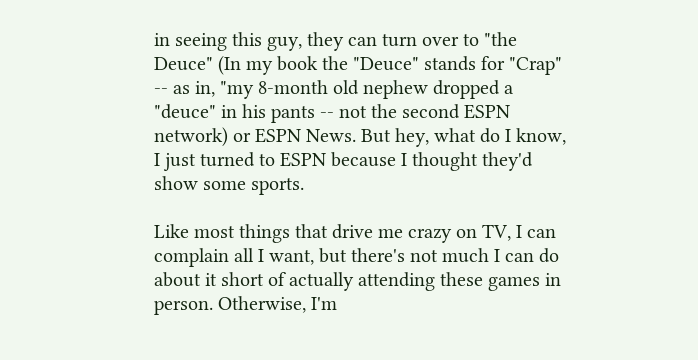in seeing this guy, they can turn over to "the Deuce" (In my book the "Deuce" stands for "Crap" -- as in, "my 8-month old nephew dropped a "deuce" in his pants -- not the second ESPN network) or ESPN News. But hey, what do I know, I just turned to ESPN because I thought they'd show some sports.

Like most things that drive me crazy on TV, I can complain all I want, but there's not much I can do about it short of actually attending these games in person. Otherwise, I'm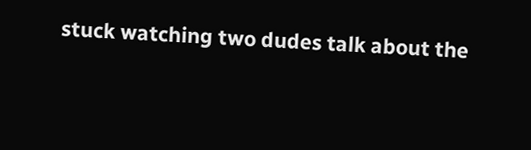stuck watching two dudes talk about the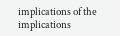implications of the implications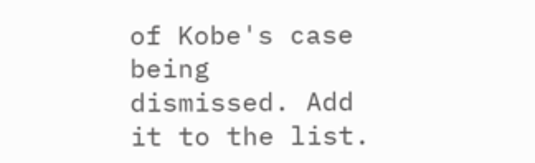of Kobe's case being dismissed. Add it to the list.